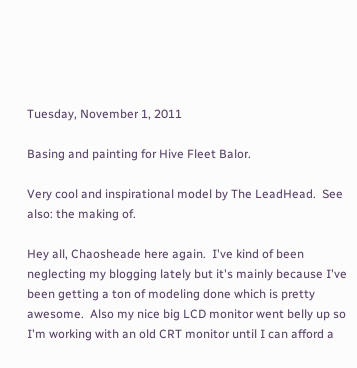Tuesday, November 1, 2011

Basing and painting for Hive Fleet Balor.

Very cool and inspirational model by The LeadHead.  See also: the making of.

Hey all, Chaosheade here again.  I've kind of been neglecting my blogging lately but it's mainly because I've been getting a ton of modeling done which is pretty awesome.  Also my nice big LCD monitor went belly up so I'm working with an old CRT monitor until I can afford a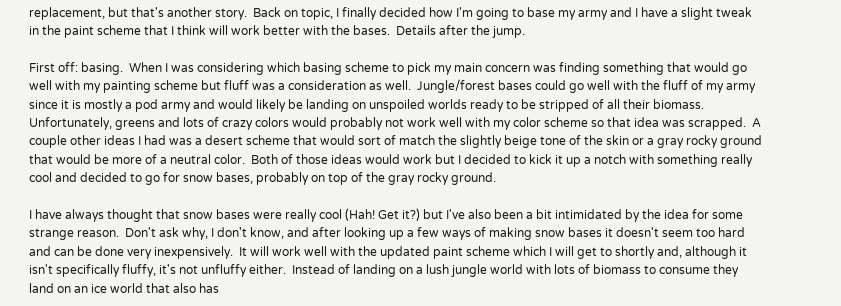replacement, but that's another story.  Back on topic, I finally decided how I'm going to base my army and I have a slight tweak in the paint scheme that I think will work better with the bases.  Details after the jump.

First off: basing.  When I was considering which basing scheme to pick my main concern was finding something that would go well with my painting scheme but fluff was a consideration as well.  Jungle/forest bases could go well with the fluff of my army since it is mostly a pod army and would likely be landing on unspoiled worlds ready to be stripped of all their biomass.  Unfortunately, greens and lots of crazy colors would probably not work well with my color scheme so that idea was scrapped.  A couple other ideas I had was a desert scheme that would sort of match the slightly beige tone of the skin or a gray rocky ground that would be more of a neutral color.  Both of those ideas would work but I decided to kick it up a notch with something really cool and decided to go for snow bases, probably on top of the gray rocky ground.

I have always thought that snow bases were really cool (Hah! Get it?) but I've also been a bit intimidated by the idea for some strange reason.  Don't ask why, I don't know, and after looking up a few ways of making snow bases it doesn't seem too hard and can be done very inexpensively.  It will work well with the updated paint scheme which I will get to shortly and, although it isn't specifically fluffy, it's not unfluffy either.  Instead of landing on a lush jungle world with lots of biomass to consume they land on an ice world that also has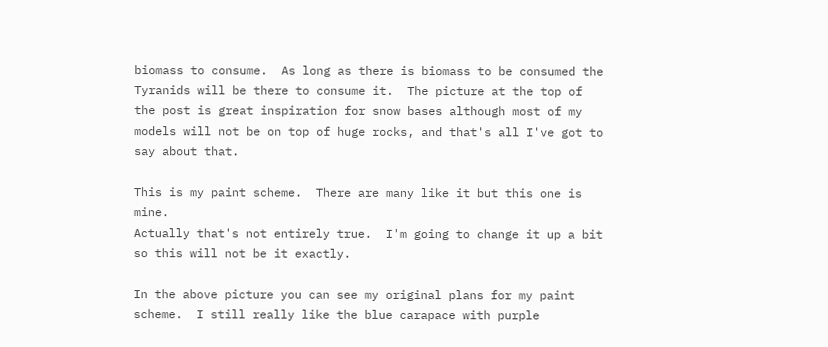biomass to consume.  As long as there is biomass to be consumed the Tyranids will be there to consume it.  The picture at the top of the post is great inspiration for snow bases although most of my models will not be on top of huge rocks, and that's all I've got to say about that.

This is my paint scheme.  There are many like it but this one is mine.
Actually that's not entirely true.  I'm going to change it up a bit so this will not be it exactly.

In the above picture you can see my original plans for my paint scheme.  I still really like the blue carapace with purple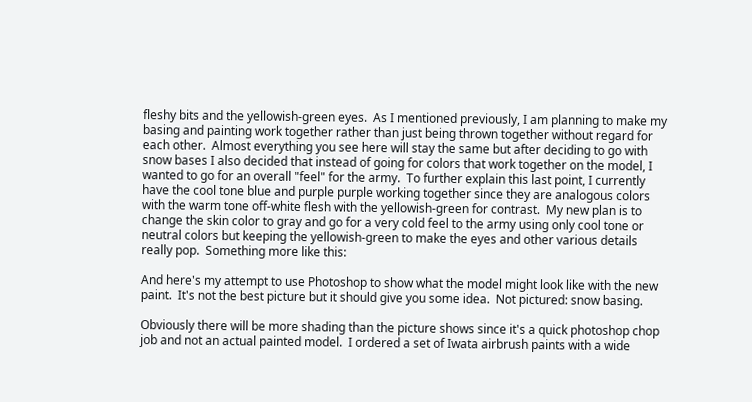fleshy bits and the yellowish-green eyes.  As I mentioned previously, I am planning to make my basing and painting work together rather than just being thrown together without regard for each other.  Almost everything you see here will stay the same but after deciding to go with snow bases I also decided that instead of going for colors that work together on the model, I wanted to go for an overall "feel" for the army.  To further explain this last point, I currently have the cool tone blue and purple purple working together since they are analogous colors with the warm tone off-white flesh with the yellowish-green for contrast.  My new plan is to change the skin color to gray and go for a very cold feel to the army using only cool tone or neutral colors but keeping the yellowish-green to make the eyes and other various details really pop.  Something more like this:

And here's my attempt to use Photoshop to show what the model might look like with the new paint.  It's not the best picture but it should give you some idea.  Not pictured: snow basing.

Obviously there will be more shading than the picture shows since it's a quick photoshop chop job and not an actual painted model.  I ordered a set of Iwata airbrush paints with a wide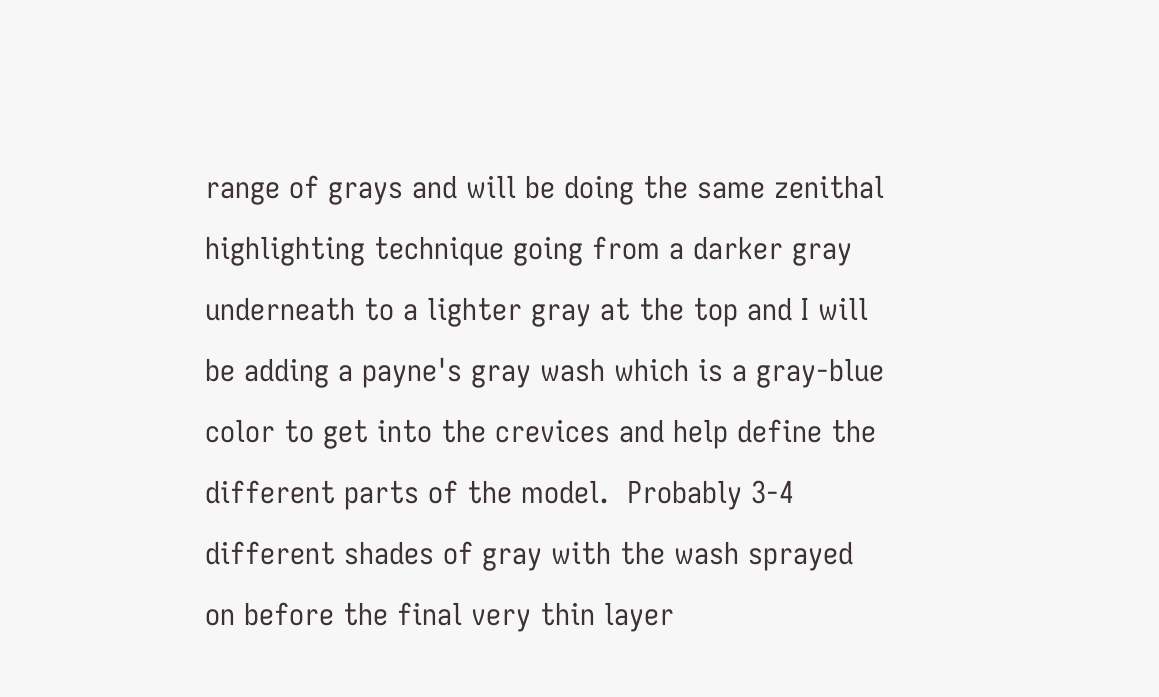range of grays and will be doing the same zenithal highlighting technique going from a darker gray underneath to a lighter gray at the top and I will be adding a payne's gray wash which is a gray-blue color to get into the crevices and help define the different parts of the model.  Probably 3-4 different shades of gray with the wash sprayed on before the final very thin layer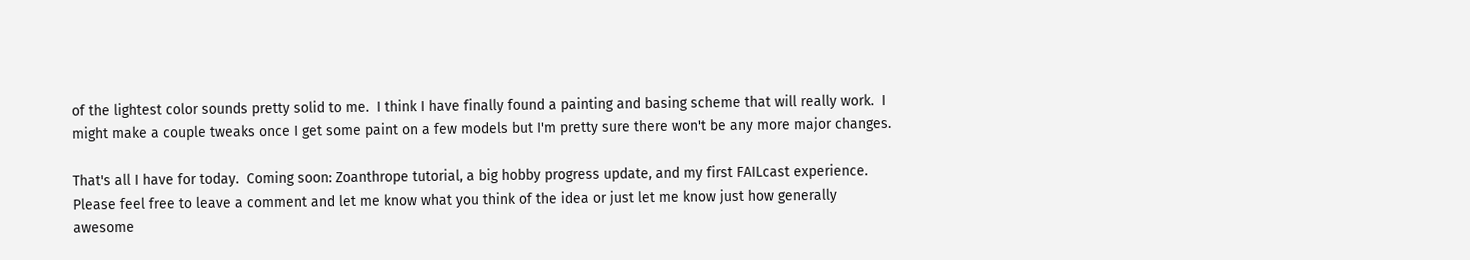of the lightest color sounds pretty solid to me.  I think I have finally found a painting and basing scheme that will really work.  I might make a couple tweaks once I get some paint on a few models but I'm pretty sure there won't be any more major changes.

That's all I have for today.  Coming soon: Zoanthrope tutorial, a big hobby progress update, and my first FAILcast experience.  Please feel free to leave a comment and let me know what you think of the idea or just let me know just how generally awesome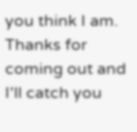you think I am.  Thanks for coming out and I'll catch you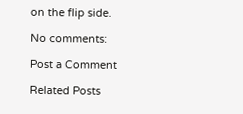on the flip side.

No comments:

Post a Comment

Related Posts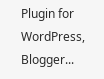Plugin for WordPress, Blogger...